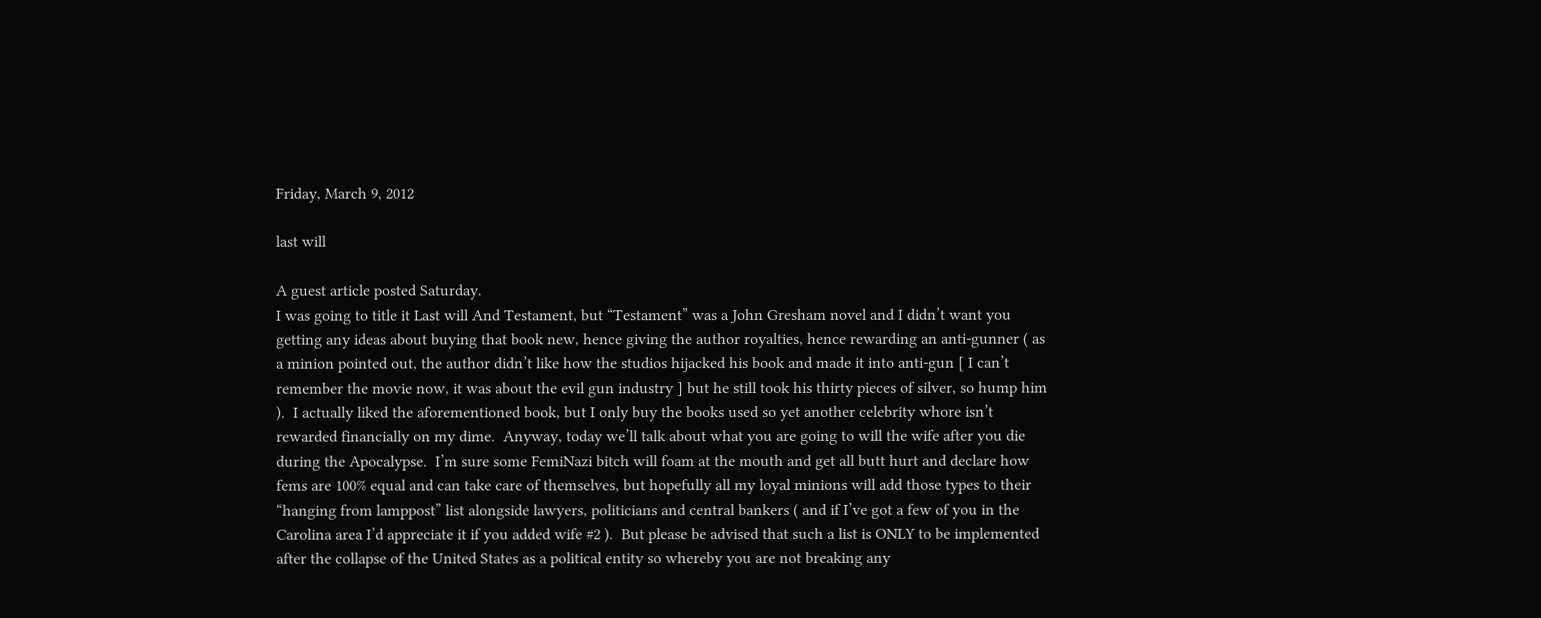Friday, March 9, 2012

last will

A guest article posted Saturday.
I was going to title it Last will And Testament, but “Testament” was a John Gresham novel and I didn’t want you getting any ideas about buying that book new, hence giving the author royalties, hence rewarding an anti-gunner ( as a minion pointed out, the author didn’t like how the studios hijacked his book and made it into anti-gun [ I can’t remember the movie now, it was about the evil gun industry ] but he still took his thirty pieces of silver, so hump him ).  I actually liked the aforementioned book, but I only buy the books used so yet another celebrity whore isn’t rewarded financially on my dime.  Anyway, today we’ll talk about what you are going to will the wife after you die during the Apocalypse.  I’m sure some FemiNazi bitch will foam at the mouth and get all butt hurt and declare how fems are 100% equal and can take care of themselves, but hopefully all my loyal minions will add those types to their “hanging from lamppost” list alongside lawyers, politicians and central bankers ( and if I’ve got a few of you in the Carolina area I’d appreciate it if you added wife #2 ).  But please be advised that such a list is ONLY to be implemented after the collapse of the United States as a political entity so whereby you are not breaking any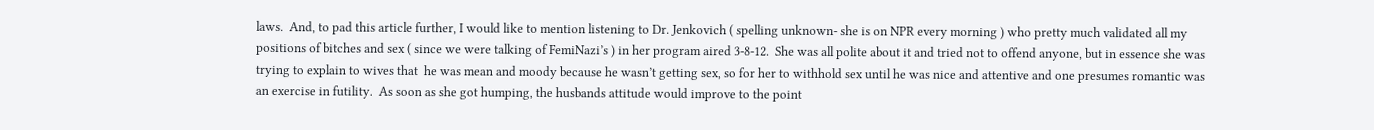laws.  And, to pad this article further, I would like to mention listening to Dr. Jenkovich ( spelling unknown- she is on NPR every morning ) who pretty much validated all my positions of bitches and sex ( since we were talking of FemiNazi’s ) in her program aired 3-8-12.  She was all polite about it and tried not to offend anyone, but in essence she was trying to explain to wives that  he was mean and moody because he wasn’t getting sex, so for her to withhold sex until he was nice and attentive and one presumes romantic was an exercise in futility.  As soon as she got humping, the husbands attitude would improve to the point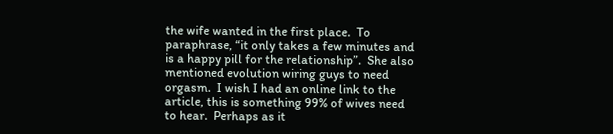the wife wanted in the first place.  To paraphrase, “it only takes a few minutes and is a happy pill for the relationship”.  She also mentioned evolution wiring guys to need orgasm.  I wish I had an online link to the article, this is something 99% of wives need to hear.  Perhaps as it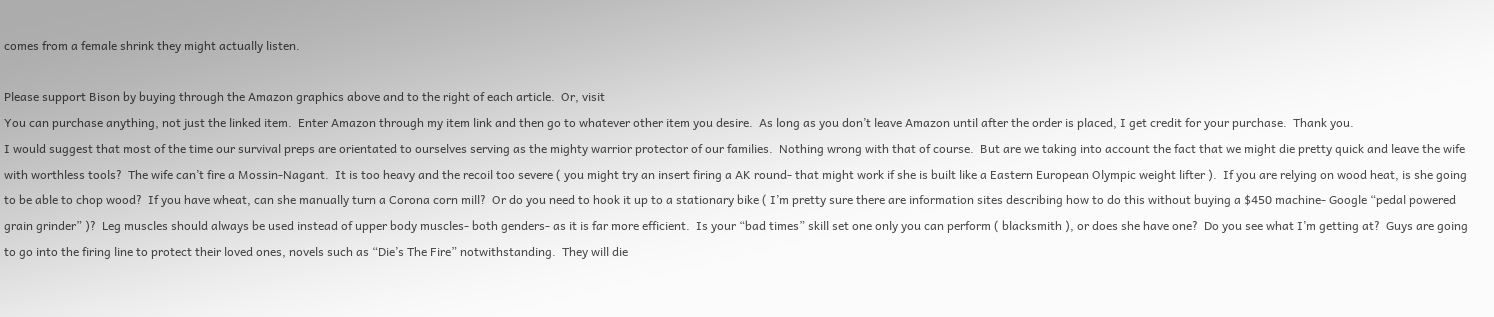comes from a female shrink they might actually listen.

Please support Bison by buying through the Amazon graphics above and to the right of each article.  Or, visit
You can purchase anything, not just the linked item.  Enter Amazon through my item link and then go to whatever other item you desire.  As long as you don’t leave Amazon until after the order is placed, I get credit for your purchase.  Thank you.
I would suggest that most of the time our survival preps are orientated to ourselves serving as the mighty warrior protector of our families.  Nothing wrong with that of course.  But are we taking into account the fact that we might die pretty quick and leave the wife with worthless tools?  The wife can’t fire a Mossin-Nagant.  It is too heavy and the recoil too severe ( you might try an insert firing a AK round- that might work if she is built like a Eastern European Olympic weight lifter ).  If you are relying on wood heat, is she going to be able to chop wood?  If you have wheat, can she manually turn a Corona corn mill?  Or do you need to hook it up to a stationary bike ( I’m pretty sure there are information sites describing how to do this without buying a $450 machine- Google “pedal powered grain grinder” )?  Leg muscles should always be used instead of upper body muscles- both genders- as it is far more efficient.  Is your “bad times” skill set one only you can perform ( blacksmith ), or does she have one?  Do you see what I’m getting at?  Guys are going to go into the firing line to protect their loved ones, novels such as “Die’s The Fire” notwithstanding.  They will die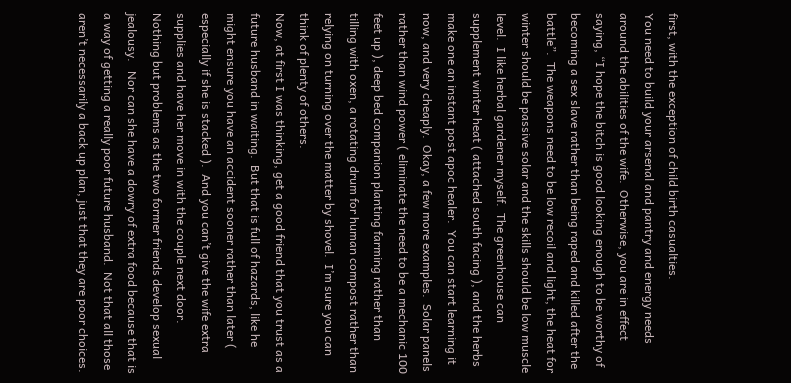first, with the exception of child birth casualties.
You need to build your arsenal and pantry and energy needs around the abilities of the wife.  Otherwise, you are in effect saying, “I hope the bitch is good looking enough to be worthy of becoming a sex slave rather than being raped and killed after the battle”.  The weapons need to be low recoil and light, the heat for winter should be passive solar and the skills should be low muscle level.  I like herbal gardener myself.  The greenhouse can supplement winter heat ( attached south facing ), and the herbs make one an instant post apoc healer.  You can start learning it now, and very cheaply.  Okay, a few more examples.  Solar panels rather than wind power ( eliminate the need to be a mechanic 100 feet up ), deep bed companion planting farming rather than tilling with oxen, a rotating drum for human compost rather than relying on turning over the matter by shovel.  I’m sure you can think of plenty of others.
Now, at first I was thinking, get a good friend that you trust as a future husband in waiting.  But that is full of hazards, like he might ensure you have an accident sooner rather than later ( especially if she is stacked ).  And you can’t give the wife extra supplies and have her move in with the couple next door.  Nothing but problems as the two former friends develop sexual jealousy.   Nor can she have a dowry of extra food because that is a way of getting a really poor future husband.  Not that all those aren’t necessarily a back up plan, just that they are poor choices.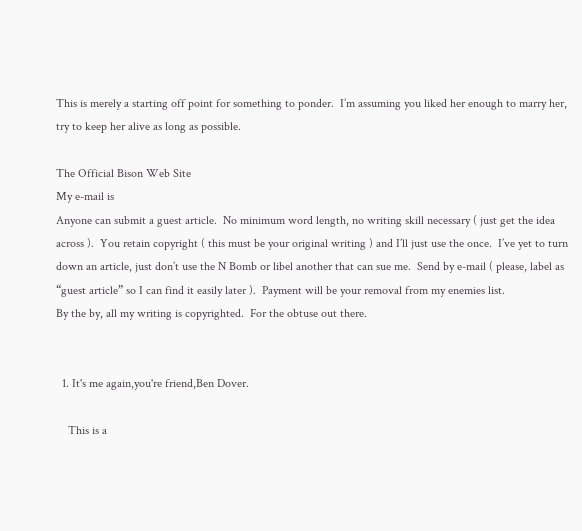This is merely a starting off point for something to ponder.  I’m assuming you liked her enough to marry her, try to keep her alive as long as possible.

The Official Bison Web Site
My e-mail is
Anyone can submit a guest article.  No minimum word length, no writing skill necessary ( just get the idea across ).  You retain copyright ( this must be your original writing ) and I’ll just use the once.  I’ve yet to turn down an article, just don’t use the N Bomb or libel another that can sue me.  Send by e-mail ( please, label as “guest article” so I can find it easily later ).  Payment will be your removal from my enemies list.
By the by, all my writing is copyrighted.  For the obtuse out there.


  1. It's me again,you're friend,Ben Dover.

    This is a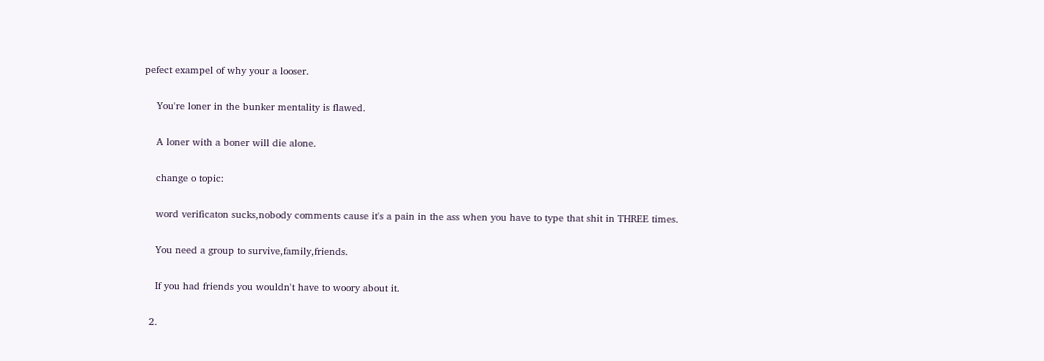pefect exampel of why your a looser.

    You're loner in the bunker mentality is flawed.

    A loner with a boner will die alone.

    change o topic:

    word verificaton sucks,nobody comments cause it's a pain in the ass when you have to type that shit in THREE times.

    You need a group to survive,family,friends.

    If you had friends you wouldn't have to woory about it.

  2.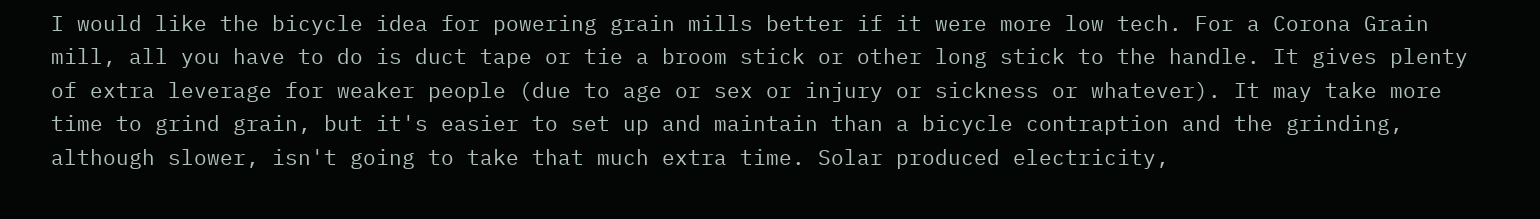I would like the bicycle idea for powering grain mills better if it were more low tech. For a Corona Grain mill, all you have to do is duct tape or tie a broom stick or other long stick to the handle. It gives plenty of extra leverage for weaker people (due to age or sex or injury or sickness or whatever). It may take more time to grind grain, but it's easier to set up and maintain than a bicycle contraption and the grinding, although slower, isn't going to take that much extra time. Solar produced electricity,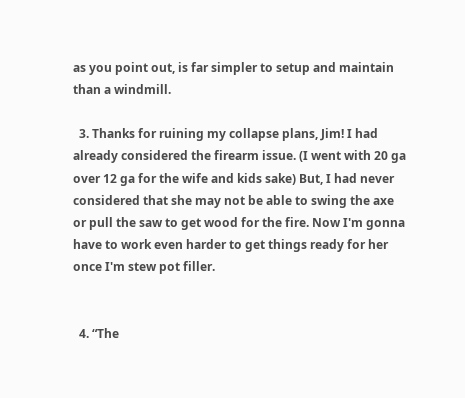as you point out, is far simpler to setup and maintain than a windmill.

  3. Thanks for ruining my collapse plans, Jim! I had already considered the firearm issue. (I went with 20 ga over 12 ga for the wife and kids sake) But, I had never considered that she may not be able to swing the axe or pull the saw to get wood for the fire. Now I'm gonna have to work even harder to get things ready for her once I'm stew pot filler.


  4. “The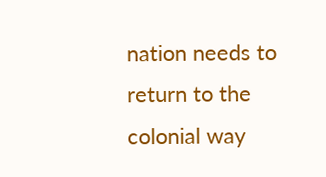nation needs to return to the colonial way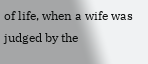of life, when a wife was judged by the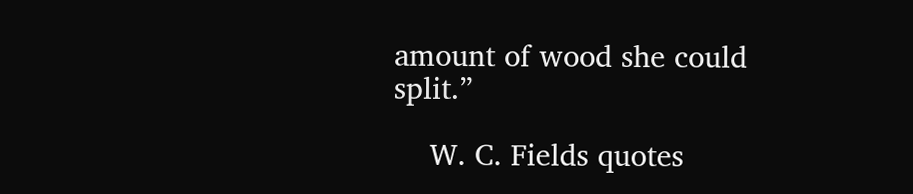amount of wood she could split.”

    W. C. Fields quotes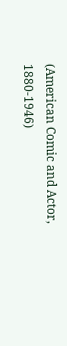(American Comic and Actor, 1880-1946)